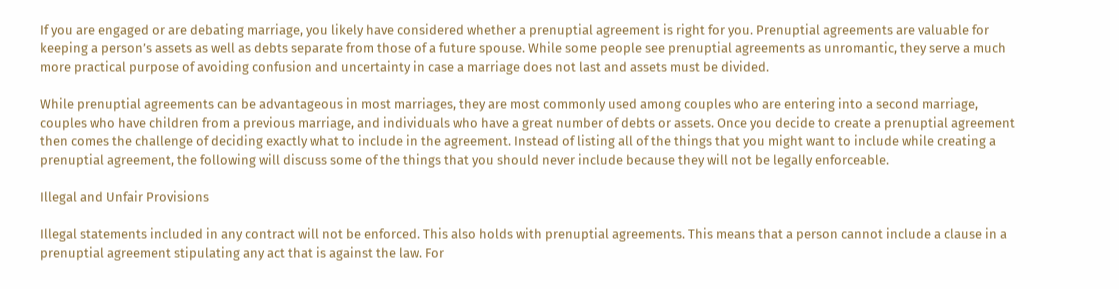If you are engaged or are debating marriage, you likely have considered whether a prenuptial agreement is right for you. Prenuptial agreements are valuable for keeping a person’s assets as well as debts separate from those of a future spouse. While some people see prenuptial agreements as unromantic, they serve a much more practical purpose of avoiding confusion and uncertainty in case a marriage does not last and assets must be divided.

While prenuptial agreements can be advantageous in most marriages, they are most commonly used among couples who are entering into a second marriage, couples who have children from a previous marriage, and individuals who have a great number of debts or assets. Once you decide to create a prenuptial agreement then comes the challenge of deciding exactly what to include in the agreement. Instead of listing all of the things that you might want to include while creating a prenuptial agreement, the following will discuss some of the things that you should never include because they will not be legally enforceable.

Illegal and Unfair Provisions

Illegal statements included in any contract will not be enforced. This also holds with prenuptial agreements. This means that a person cannot include a clause in a prenuptial agreement stipulating any act that is against the law. For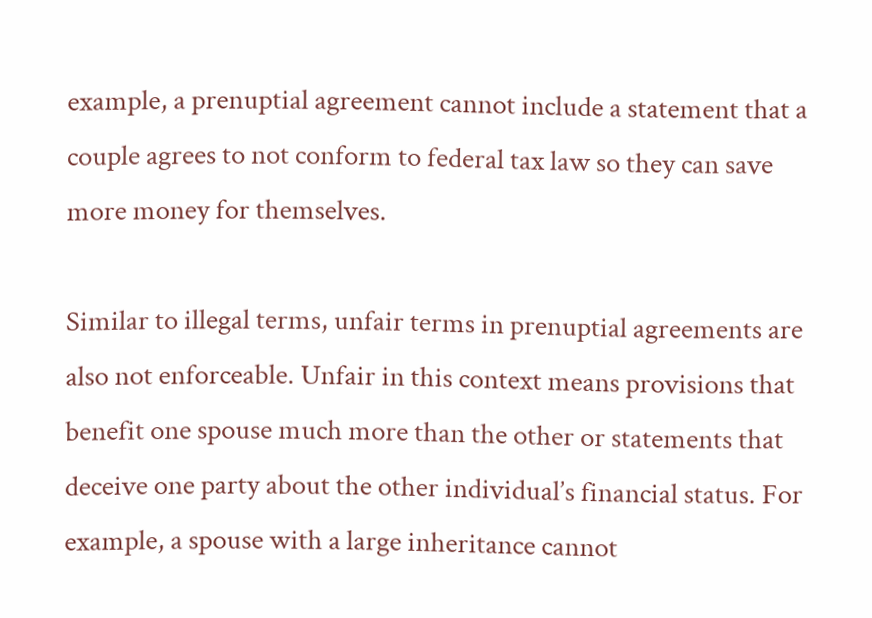example, a prenuptial agreement cannot include a statement that a couple agrees to not conform to federal tax law so they can save more money for themselves.

Similar to illegal terms, unfair terms in prenuptial agreements are also not enforceable. Unfair in this context means provisions that benefit one spouse much more than the other or statements that deceive one party about the other individual’s financial status. For example, a spouse with a large inheritance cannot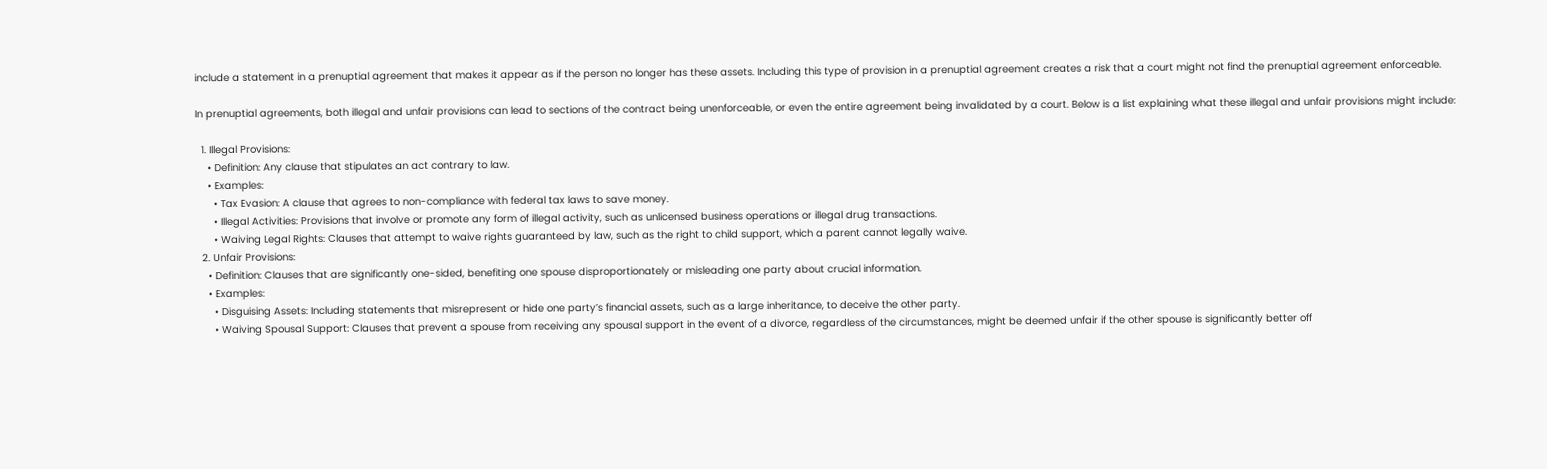include a statement in a prenuptial agreement that makes it appear as if the person no longer has these assets. Including this type of provision in a prenuptial agreement creates a risk that a court might not find the prenuptial agreement enforceable.

In prenuptial agreements, both illegal and unfair provisions can lead to sections of the contract being unenforceable, or even the entire agreement being invalidated by a court. Below is a list explaining what these illegal and unfair provisions might include:

  1. Illegal Provisions:
    • Definition: Any clause that stipulates an act contrary to law.
    • Examples:
      • Tax Evasion: A clause that agrees to non-compliance with federal tax laws to save money.
      • Illegal Activities: Provisions that involve or promote any form of illegal activity, such as unlicensed business operations or illegal drug transactions.
      • Waiving Legal Rights: Clauses that attempt to waive rights guaranteed by law, such as the right to child support, which a parent cannot legally waive.
  2. Unfair Provisions:
    • Definition: Clauses that are significantly one-sided, benefiting one spouse disproportionately or misleading one party about crucial information.
    • Examples:
      • Disguising Assets: Including statements that misrepresent or hide one party’s financial assets, such as a large inheritance, to deceive the other party.
      • Waiving Spousal Support: Clauses that prevent a spouse from receiving any spousal support in the event of a divorce, regardless of the circumstances, might be deemed unfair if the other spouse is significantly better off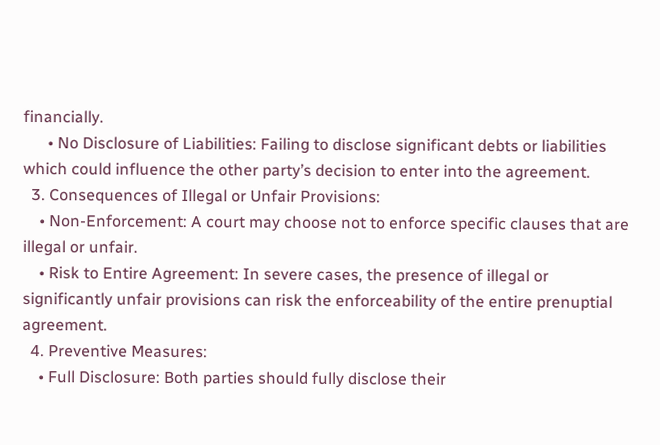financially.
      • No Disclosure of Liabilities: Failing to disclose significant debts or liabilities which could influence the other party’s decision to enter into the agreement.
  3. Consequences of Illegal or Unfair Provisions:
    • Non-Enforcement: A court may choose not to enforce specific clauses that are illegal or unfair.
    • Risk to Entire Agreement: In severe cases, the presence of illegal or significantly unfair provisions can risk the enforceability of the entire prenuptial agreement.
  4. Preventive Measures:
    • Full Disclosure: Both parties should fully disclose their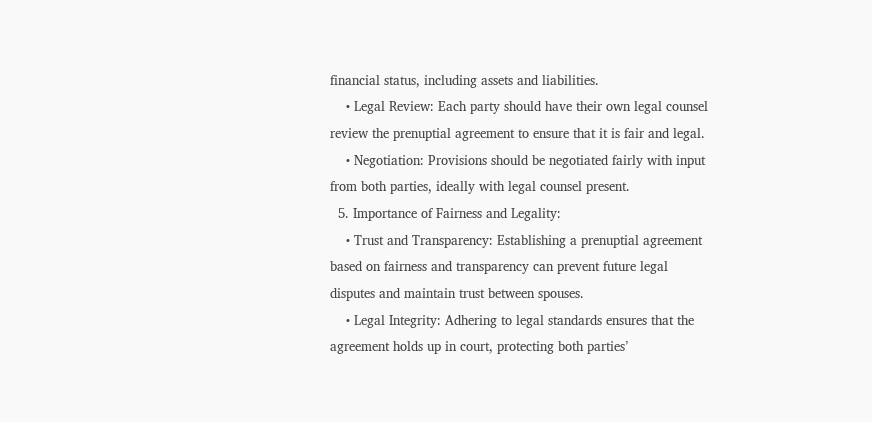financial status, including assets and liabilities.
    • Legal Review: Each party should have their own legal counsel review the prenuptial agreement to ensure that it is fair and legal.
    • Negotiation: Provisions should be negotiated fairly with input from both parties, ideally with legal counsel present.
  5. Importance of Fairness and Legality:
    • Trust and Transparency: Establishing a prenuptial agreement based on fairness and transparency can prevent future legal disputes and maintain trust between spouses.
    • Legal Integrity: Adhering to legal standards ensures that the agreement holds up in court, protecting both parties’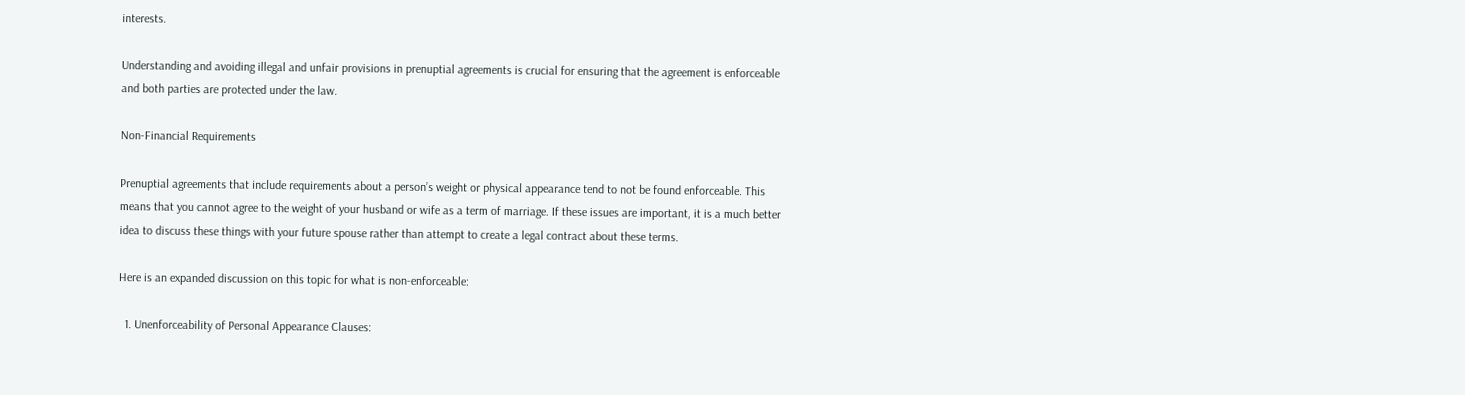interests.

Understanding and avoiding illegal and unfair provisions in prenuptial agreements is crucial for ensuring that the agreement is enforceable and both parties are protected under the law.

Non-Financial Requirements

Prenuptial agreements that include requirements about a person’s weight or physical appearance tend to not be found enforceable. This means that you cannot agree to the weight of your husband or wife as a term of marriage. If these issues are important, it is a much better idea to discuss these things with your future spouse rather than attempt to create a legal contract about these terms.

Here is an expanded discussion on this topic for what is non-enforceable:

  1. Unenforceability of Personal Appearance Clauses: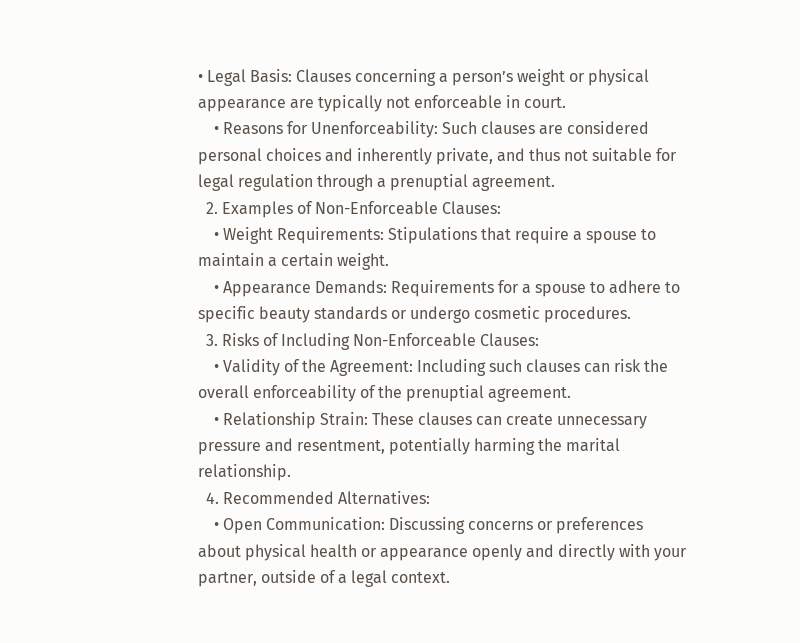• Legal Basis: Clauses concerning a person’s weight or physical appearance are typically not enforceable in court.
    • Reasons for Unenforceability: Such clauses are considered personal choices and inherently private, and thus not suitable for legal regulation through a prenuptial agreement.
  2. Examples of Non-Enforceable Clauses:
    • Weight Requirements: Stipulations that require a spouse to maintain a certain weight.
    • Appearance Demands: Requirements for a spouse to adhere to specific beauty standards or undergo cosmetic procedures.
  3. Risks of Including Non-Enforceable Clauses:
    • Validity of the Agreement: Including such clauses can risk the overall enforceability of the prenuptial agreement.
    • Relationship Strain: These clauses can create unnecessary pressure and resentment, potentially harming the marital relationship.
  4. Recommended Alternatives:
    • Open Communication: Discussing concerns or preferences about physical health or appearance openly and directly with your partner, outside of a legal context.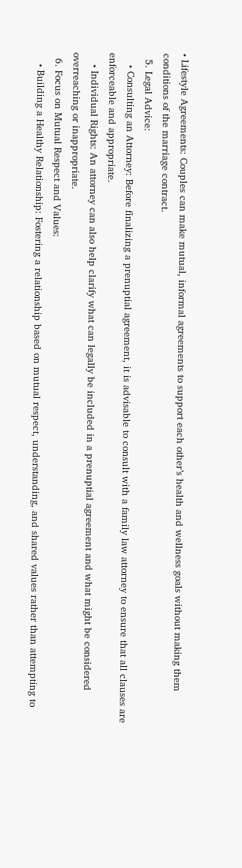• Lifestyle Agreements: Couples can make mutual, informal agreements to support each other’s health and wellness goals without making them conditions of the marriage contract.
  5. Legal Advice:
    • Consulting an Attorney: Before finalizing a prenuptial agreement, it is advisable to consult with a family law attorney to ensure that all clauses are enforceable and appropriate.
    • Individual Rights: An attorney can also help clarify what can legally be included in a prenuptial agreement and what might be considered overreaching or inappropriate.
  6. Focus on Mutual Respect and Values:
    • Building a Healthy Relationship: Fostering a relationship based on mutual respect, understanding, and shared values rather than attempting to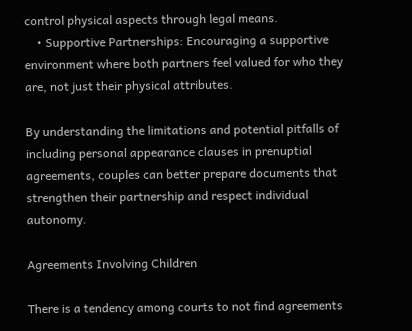control physical aspects through legal means.
    • Supportive Partnerships: Encouraging a supportive environment where both partners feel valued for who they are, not just their physical attributes.

By understanding the limitations and potential pitfalls of including personal appearance clauses in prenuptial agreements, couples can better prepare documents that strengthen their partnership and respect individual autonomy.

Agreements Involving Children

There is a tendency among courts to not find agreements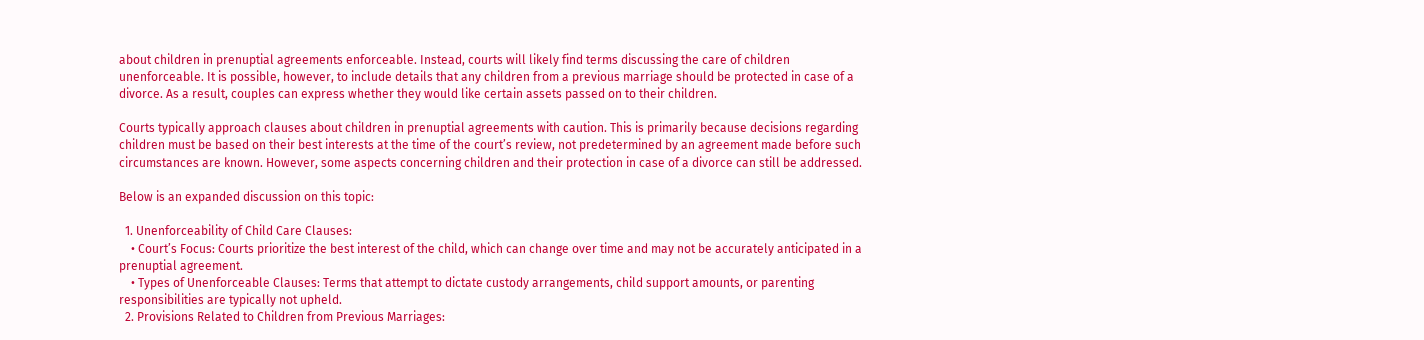about children in prenuptial agreements enforceable. Instead, courts will likely find terms discussing the care of children unenforceable. It is possible, however, to include details that any children from a previous marriage should be protected in case of a divorce. As a result, couples can express whether they would like certain assets passed on to their children.

Courts typically approach clauses about children in prenuptial agreements with caution. This is primarily because decisions regarding children must be based on their best interests at the time of the court’s review, not predetermined by an agreement made before such circumstances are known. However, some aspects concerning children and their protection in case of a divorce can still be addressed.

Below is an expanded discussion on this topic:

  1. Unenforceability of Child Care Clauses:
    • Court’s Focus: Courts prioritize the best interest of the child, which can change over time and may not be accurately anticipated in a prenuptial agreement.
    • Types of Unenforceable Clauses: Terms that attempt to dictate custody arrangements, child support amounts, or parenting responsibilities are typically not upheld.
  2. Provisions Related to Children from Previous Marriages: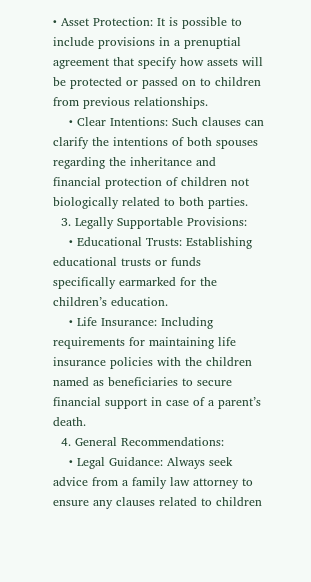• Asset Protection: It is possible to include provisions in a prenuptial agreement that specify how assets will be protected or passed on to children from previous relationships.
    • Clear Intentions: Such clauses can clarify the intentions of both spouses regarding the inheritance and financial protection of children not biologically related to both parties.
  3. Legally Supportable Provisions:
    • Educational Trusts: Establishing educational trusts or funds specifically earmarked for the children’s education.
    • Life Insurance: Including requirements for maintaining life insurance policies with the children named as beneficiaries to secure financial support in case of a parent’s death.
  4. General Recommendations:
    • Legal Guidance: Always seek advice from a family law attorney to ensure any clauses related to children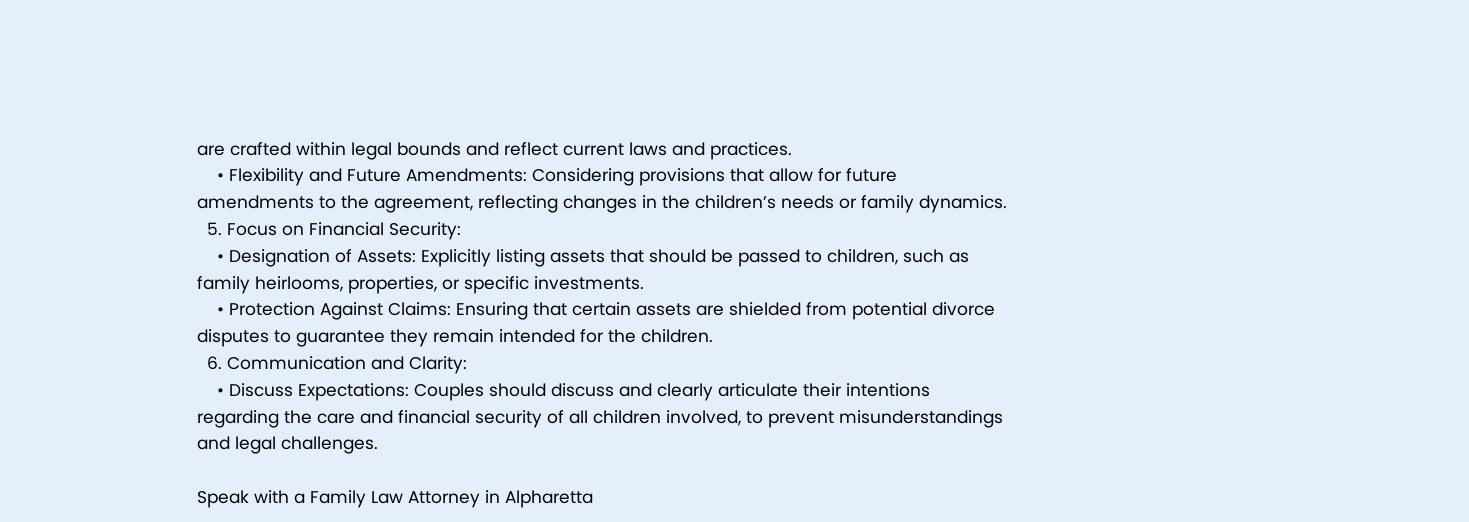are crafted within legal bounds and reflect current laws and practices.
    • Flexibility and Future Amendments: Considering provisions that allow for future amendments to the agreement, reflecting changes in the children’s needs or family dynamics.
  5. Focus on Financial Security:
    • Designation of Assets: Explicitly listing assets that should be passed to children, such as family heirlooms, properties, or specific investments.
    • Protection Against Claims: Ensuring that certain assets are shielded from potential divorce disputes to guarantee they remain intended for the children.
  6. Communication and Clarity:
    • Discuss Expectations: Couples should discuss and clearly articulate their intentions regarding the care and financial security of all children involved, to prevent misunderstandings and legal challenges.

Speak with a Family Law Attorney in Alpharetta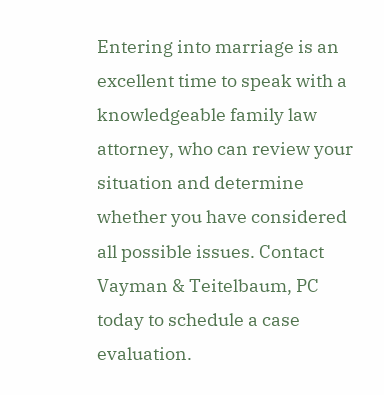Entering into marriage is an excellent time to speak with a knowledgeable family law attorney, who can review your situation and determine whether you have considered all possible issues. Contact Vayman & Teitelbaum, PC today to schedule a case evaluation.